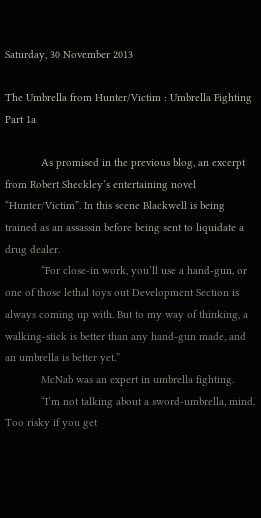Saturday, 30 November 2013

The Umbrella from Hunter/Victim : Umbrella Fighting Part 1a

            As promised in the previous blog, an excerpt from Robert Sheckley’s entertaining novel “Hunter/Victim”. In this scene Blackwell is being trained as an assassin before being sent to liquidate a drug dealer.
            “For close-in work, you’ll use a hand-gun, or one of those lethal toys out Development Section is always coming up with. But to my way of thinking, a walking-stick is better than any hand-gun made, and an umbrella is better yet.”
            McNab was an expert in umbrella fighting.
            “I’m not talking about a sword-umbrella, mind. Too risky if you get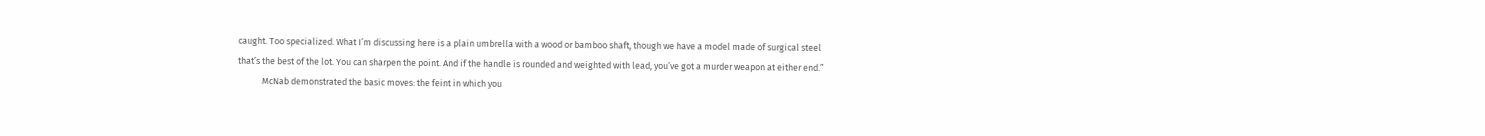caught. Too specialized. What I’m discussing here is a plain umbrella with a wood or bamboo shaft, though we have a model made of surgical steel that’s the best of the lot. You can sharpen the point. And if the handle is rounded and weighted with lead, you’ve got a murder weapon at either end.”
            McNab demonstrated the basic moves: the feint in which you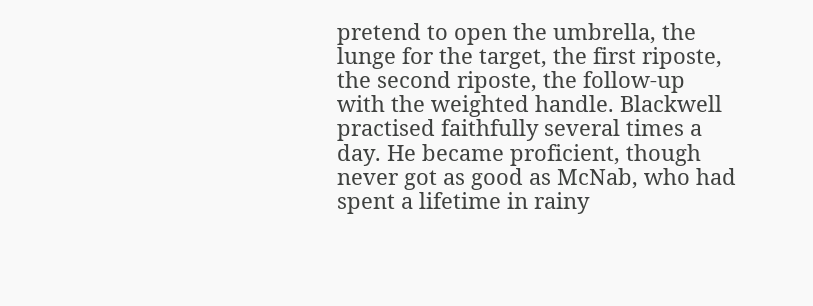pretend to open the umbrella, the lunge for the target, the first riposte, the second riposte, the follow-up with the weighted handle. Blackwell practised faithfully several times a day. He became proficient, though never got as good as McNab, who had spent a lifetime in rainy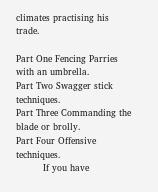climates practising his trade.

Part One Fencing Parries with an umbrella.
Part Two Swagger stick techniques.
Part Three Commanding the blade or brolly.
Part Four Offensive techniques.
         If you have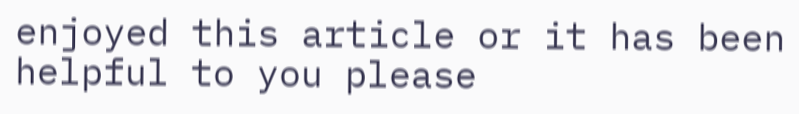enjoyed this article or it has been helpful to you please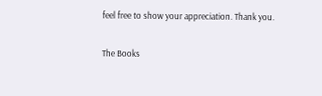feel free to show your appreciation. Thank you.

The Books